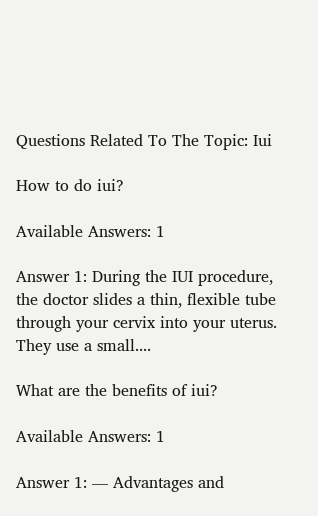Questions Related To The Topic: Iui

How to do iui?

Available Answers: 1

Answer 1: During the IUI procedure, the doctor slides a thin, flexible tube through your cervix into your uterus. They use a small....

What are the benefits of iui?

Available Answers: 1

Answer 1: — Advantages and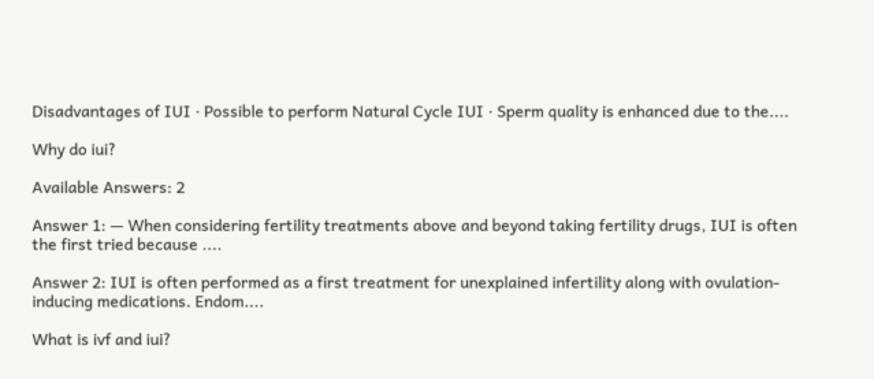Disadvantages of IUI · Possible to perform Natural Cycle IUI · Sperm quality is enhanced due to the....

Why do iui?

Available Answers: 2

Answer 1: — When considering fertility treatments above and beyond taking fertility drugs, IUI is often the first tried because ....

Answer 2: IUI is often performed as a first treatment for unexplained infertility along with ovulation-inducing medications. Endom....

What is ivf and iui?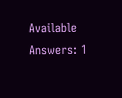Available Answers: 1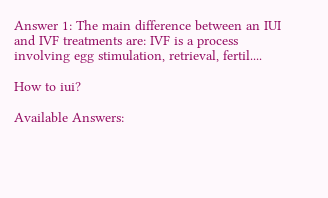Answer 1: The main difference between an IUI and IVF treatments are: IVF is a process involving egg stimulation, retrieval, fertil....

How to iui?

Available Answers: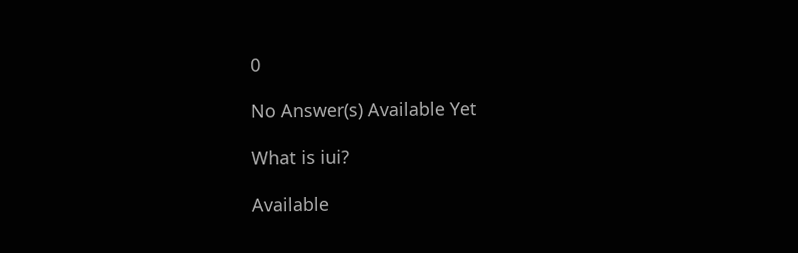0

No Answer(s) Available Yet

What is iui?

Available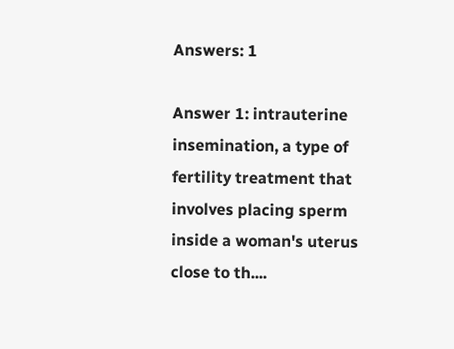Answers: 1

Answer 1: intrauterine insemination, a type of fertility treatment that involves placing sperm inside a woman's uterus close to th....